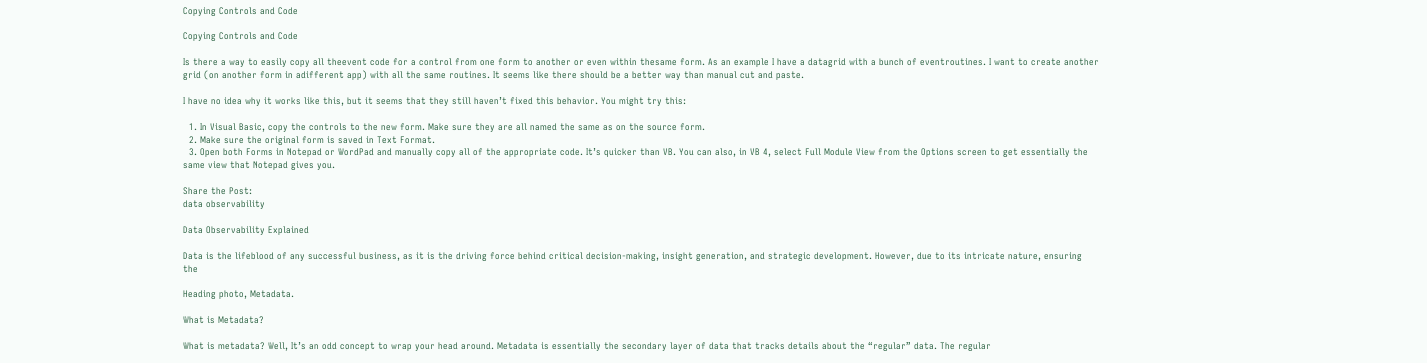Copying Controls and Code

Copying Controls and Code

Is there a way to easily copy all theevent code for a control from one form to another or even within thesame form. As an example I have a datagrid with a bunch of eventroutines. I want to create another grid (on another form in adifferent app) with all the same routines. It seems like there should be a better way than manual cut and paste.

I have no idea why it works like this, but it seems that they still haven’t fixed this behavior. You might try this:

  1. In Visual Basic, copy the controls to the new form. Make sure they are all named the same as on the source form.
  2. Make sure the original form is saved in Text Format.
  3. Open both Forms in Notepad or WordPad and manually copy all of the appropriate code. It’s quicker than VB. You can also, in VB 4, select Full Module View from the Options screen to get essentially the same view that Notepad gives you.

Share the Post:
data observability

Data Observability Explained

Data is the lifeblood of any successful business, as it is the driving force behind critical decision-making, insight generation, and strategic development. However, due to its intricate nature, ensuring the

Heading photo, Metadata.

What is Metadata?

What is metadata? Well, It’s an odd concept to wrap your head around. Metadata is essentially the secondary layer of data that tracks details about the “regular” data. The regular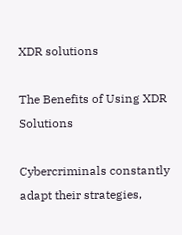XDR solutions

The Benefits of Using XDR Solutions

Cybercriminals constantly adapt their strategies,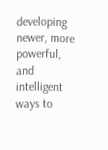developing newer, more powerful, and intelligent ways to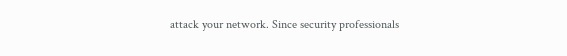attack your network. Since security professionals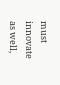must innovate as well,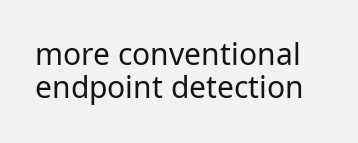more conventional endpoint detection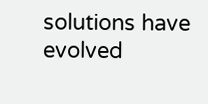solutions have evolved